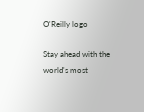O'Reilly logo

Stay ahead with the world's most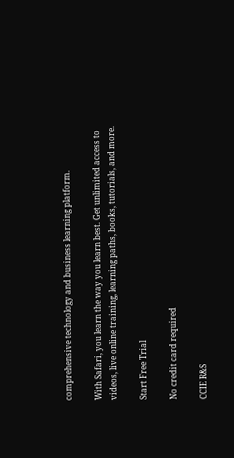comprehensive technology and business learning platform.

With Safari, you learn the way you learn best. Get unlimited access to videos, live online training, learning paths, books, tutorials, and more.

Start Free Trial

No credit card required

CCIE R&S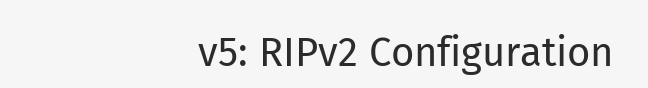v5: RIPv2 Configuration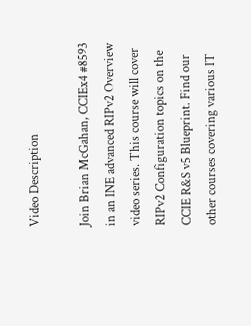Video Description

Join Brian McGahan, CCIEx4 #8593 in an INE advanced RIPv2 Overview video series. This course will cover RIPv2 Configuration topics on the CCIE R&S v5 Blueprint. Find our other courses covering various IT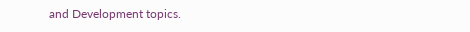and Development topics.